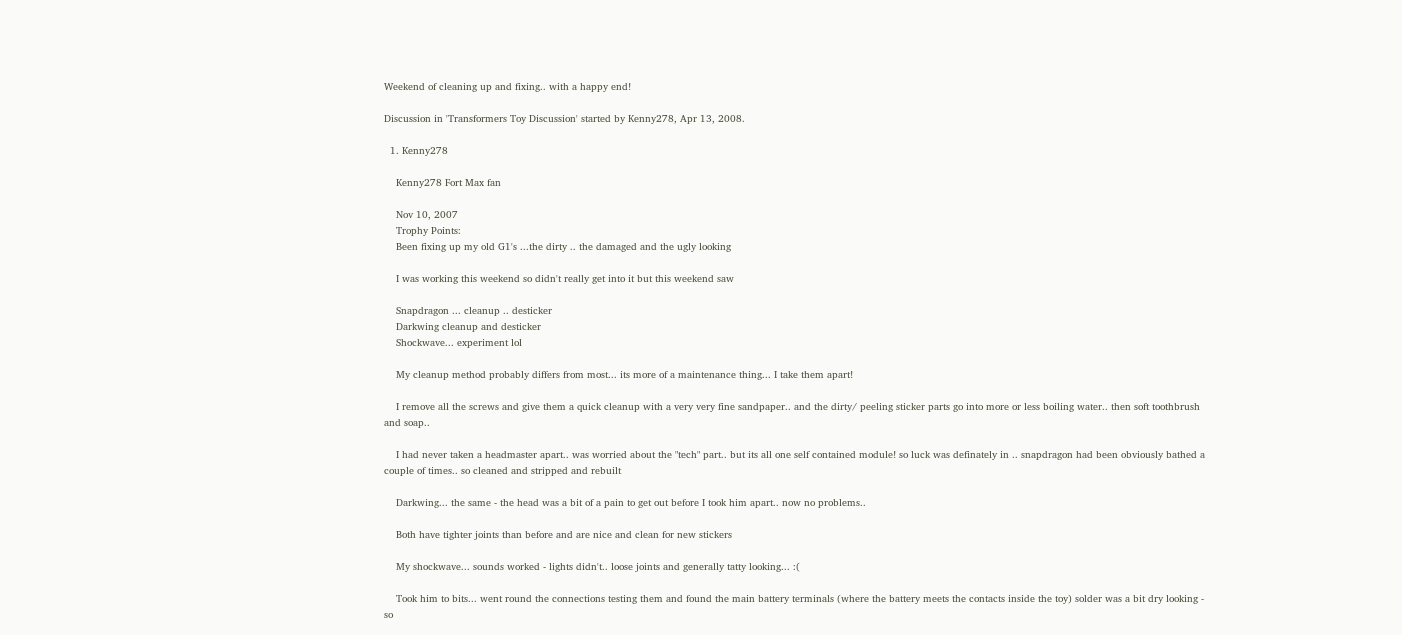Weekend of cleaning up and fixing.. with a happy end!

Discussion in 'Transformers Toy Discussion' started by Kenny278, Apr 13, 2008.

  1. Kenny278

    Kenny278 Fort Max fan

    Nov 10, 2007
    Trophy Points:
    Been fixing up my old G1's ...the dirty .. the damaged and the ugly looking

    I was working this weekend so didn't really get into it but this weekend saw

    Snapdragon ... cleanup .. desticker
    Darkwing cleanup and desticker
    Shockwave... experiment lol

    My cleanup method probably differs from most... its more of a maintenance thing... I take them apart!

    I remove all the screws and give them a quick cleanup with a very very fine sandpaper.. and the dirty/ peeling sticker parts go into more or less boiling water.. then soft toothbrush and soap..

    I had never taken a headmaster apart.. was worried about the "tech" part.. but its all one self contained module! so luck was definately in .. snapdragon had been obviously bathed a couple of times.. so cleaned and stripped and rebuilt

    Darkwing... the same - the head was a bit of a pain to get out before I took him apart.. now no problems..

    Both have tighter joints than before and are nice and clean for new stickers

    My shockwave... sounds worked - lights didn't.. loose joints and generally tatty looking... :(

    Took him to bits... went round the connections testing them and found the main battery terminals (where the battery meets the contacts inside the toy) solder was a bit dry looking - so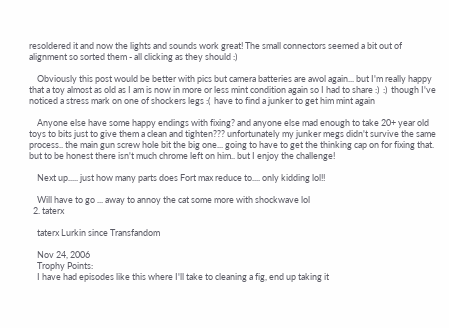resoldered it and now the lights and sounds work great! The small connectors seemed a bit out of alignment so sorted them - all clicking as they should :)

    Obviously this post would be better with pics but camera batteries are awol again... but I'm really happy that a toy almost as old as I am is now in more or less mint condition again so I had to share :)  :)  though I've noticed a stress mark on one of shockers legs :(  have to find a junker to get him mint again

    Anyone else have some happy endings with fixing? and anyone else mad enough to take 20+ year old toys to bits just to give them a clean and tighten??? unfortunately my junker megs didn't survive the same process.. the main gun screw hole bit the big one... going to have to get the thinking cap on for fixing that. but to be honest there isn't much chrome left on him.. but I enjoy the challenge!

    Next up..... just how many parts does Fort max reduce to.... only kidding lol!!

    Will have to go ... away to annoy the cat some more with shockwave lol
  2. taterx

    taterx Lurkin since Transfandom

    Nov 24, 2006
    Trophy Points:
    I have had episodes like this where I'll take to cleaning a fig, end up taking it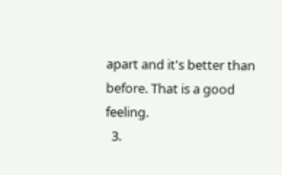apart and it's better than before. That is a good feeling.
  3.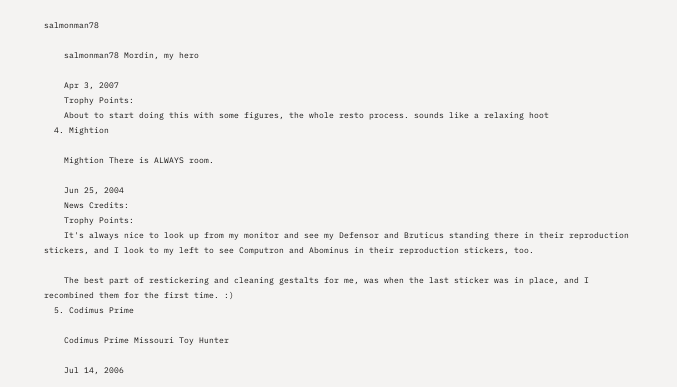salmonman78

    salmonman78 Mordin, my hero

    Apr 3, 2007
    Trophy Points:
    About to start doing this with some figures, the whole resto process. sounds like a relaxing hoot
  4. Mightion

    Mightion There is ALWAYS room.

    Jun 25, 2004
    News Credits:
    Trophy Points:
    It's always nice to look up from my monitor and see my Defensor and Bruticus standing there in their reproduction stickers, and I look to my left to see Computron and Abominus in their reproduction stickers, too.

    The best part of restickering and cleaning gestalts for me, was when the last sticker was in place, and I recombined them for the first time. :)
  5. Codimus Prime

    Codimus Prime Missouri Toy Hunter

    Jul 14, 2006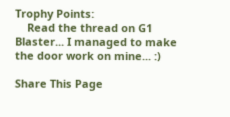Trophy Points:
    Read the thread on G1 Blaster... I managed to make the door work on mine... :)

Share This Page